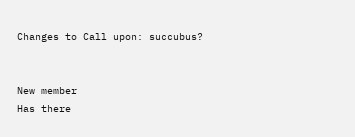Changes to Call upon: succubus?


New member
Has there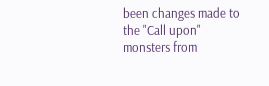been changes made to the "Call upon" monsters from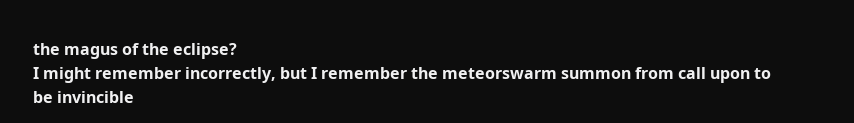the magus of the eclipse?
I might remember incorrectly, but I remember the meteorswarm summon from call upon to be invincible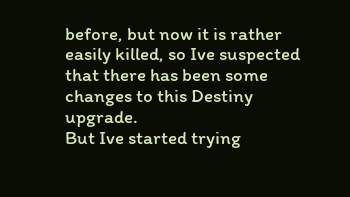before, but now it is rather easily killed, so Ive suspected that there has been some changes to this Destiny upgrade.
But Ive started trying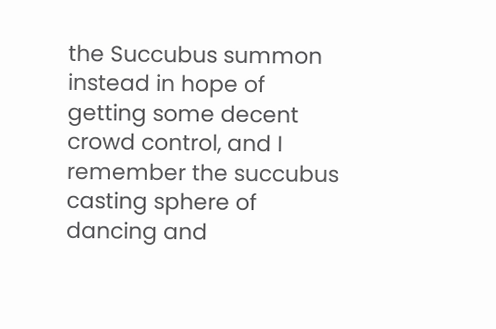the Succubus summon instead in hope of getting some decent crowd control, and I remember the succubus casting sphere of dancing and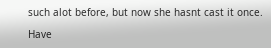such alot before, but now she hasnt cast it once.

Have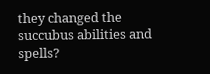they changed the succubus abilities and spells?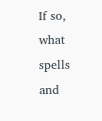If so, what spells and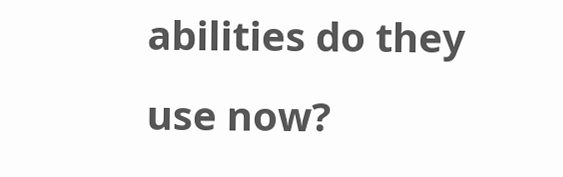abilities do they use now?